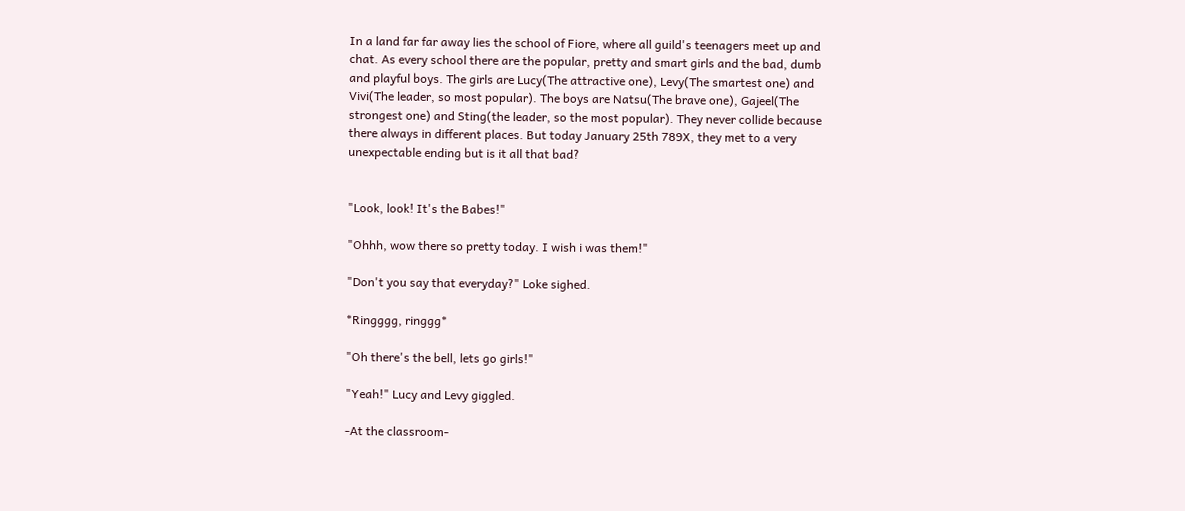In a land far far away lies the school of Fiore, where all guild's teenagers meet up and chat. As every school there are the popular, pretty and smart girls and the bad, dumb and playful boys. The girls are Lucy(The attractive one), Levy(The smartest one) and Vivi(The leader, so most popular). The boys are Natsu(The brave one), Gajeel(The strongest one) and Sting(the leader, so the most popular). They never collide because there always in different places. But today January 25th 789X, they met to a very unexpectable ending but is it all that bad?


"Look, look! It's the Babes!"

"Ohhh, wow there so pretty today. I wish i was them!"

"Don't you say that everyday?" Loke sighed.

*Ringggg, ringgg*

"Oh there's the bell, lets go girls!"

"Yeah!" Lucy and Levy giggled.

-At the classroom-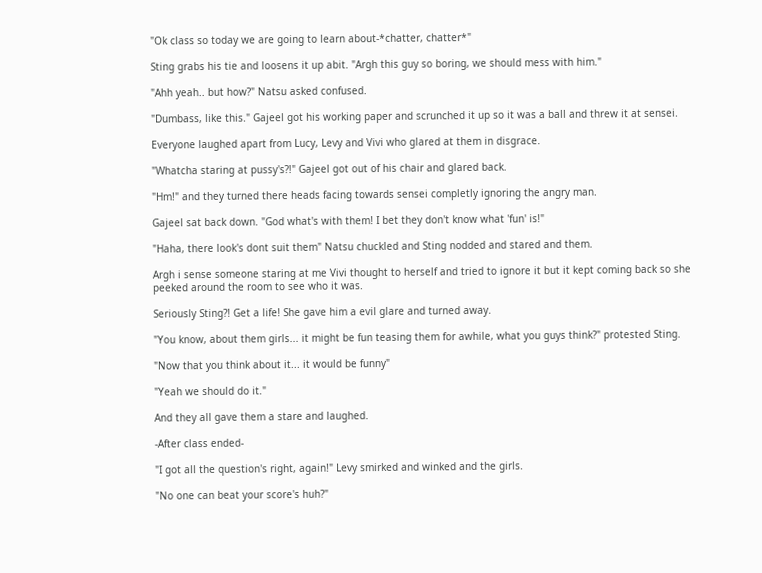"Ok class so today we are going to learn about-*chatter, chatter*"

Sting grabs his tie and loosens it up abit. "Argh this guy so boring, we should mess with him."

"Ahh yeah.. but how?" Natsu asked confused.

"Dumbass, like this." Gajeel got his working paper and scrunched it up so it was a ball and threw it at sensei.

Everyone laughed apart from Lucy, Levy and Vivi who glared at them in disgrace.

"Whatcha staring at pussy's?!" Gajeel got out of his chair and glared back.

"Hm!" and they turned there heads facing towards sensei completly ignoring the angry man.

Gajeel sat back down. "God what's with them! I bet they don't know what 'fun' is!"

"Haha, there look's dont suit them" Natsu chuckled and Sting nodded and stared and them.

Argh i sense someone staring at me Vivi thought to herself and tried to ignore it but it kept coming back so she peeked around the room to see who it was.

Seriously Sting?! Get a life! She gave him a evil glare and turned away.

"You know, about them girls... it might be fun teasing them for awhile, what you guys think?" protested Sting.

"Now that you think about it... it would be funny"

"Yeah we should do it."

And they all gave them a stare and laughed.

-After class ended-

"I got all the question's right, again!" Levy smirked and winked and the girls.

"No one can beat your score's huh?"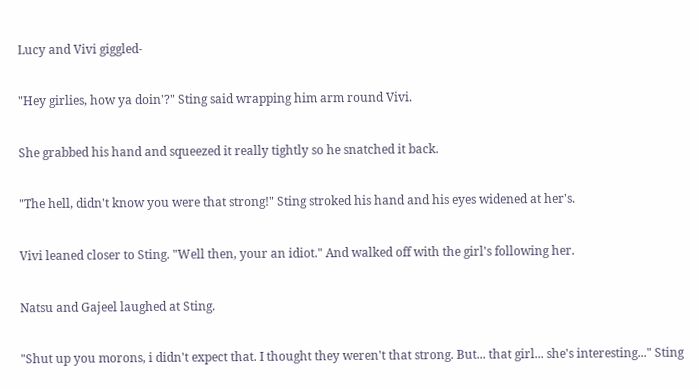Lucy and Vivi giggled-

"Hey girlies, how ya doin'?" Sting said wrapping him arm round Vivi.

She grabbed his hand and squeezed it really tightly so he snatched it back.

"The hell, didn't know you were that strong!" Sting stroked his hand and his eyes widened at her's.

Vivi leaned closer to Sting. "Well then, your an idiot." And walked off with the girl's following her.

Natsu and Gajeel laughed at Sting.

"Shut up you morons, i didn't expect that. I thought they weren't that strong. But... that girl... she's interesting..." Sting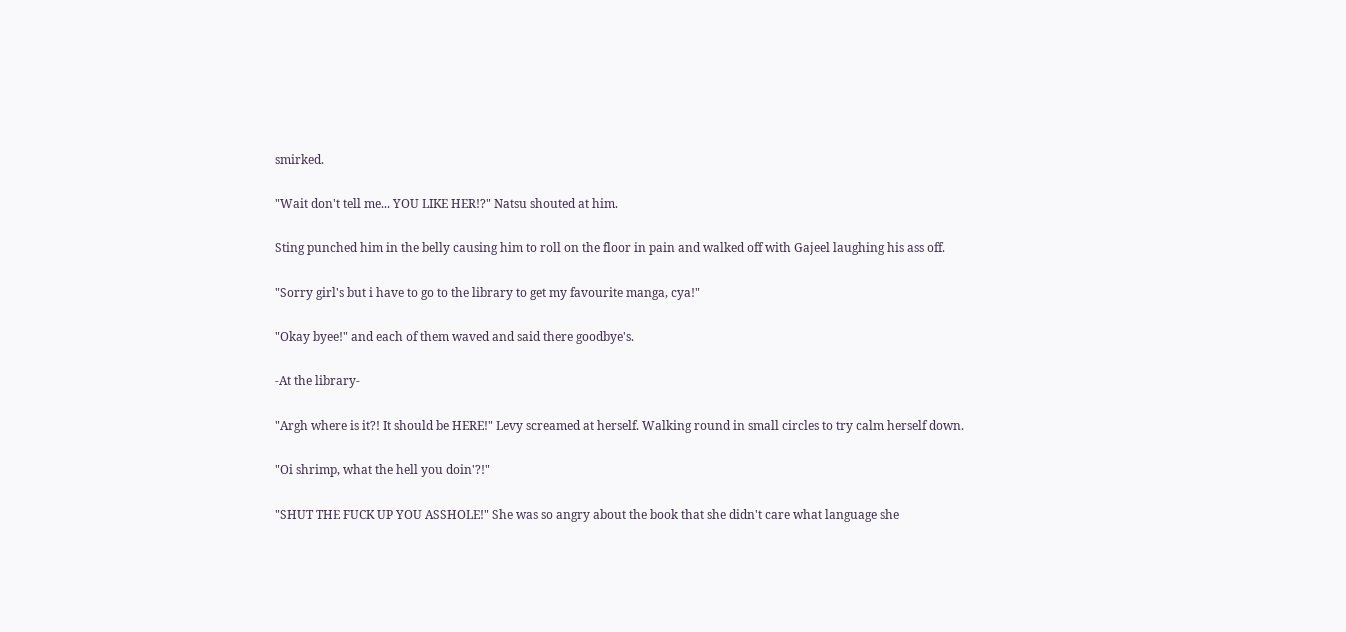smirked.

"Wait don't tell me... YOU LIKE HER!?" Natsu shouted at him.

Sting punched him in the belly causing him to roll on the floor in pain and walked off with Gajeel laughing his ass off.

"Sorry girl's but i have to go to the library to get my favourite manga, cya!"

"Okay byee!" and each of them waved and said there goodbye's.

-At the library-

"Argh where is it?! It should be HERE!" Levy screamed at herself. Walking round in small circles to try calm herself down.

"Oi shrimp, what the hell you doin'?!"

"SHUT THE FUCK UP YOU ASSHOLE!" She was so angry about the book that she didn't care what language she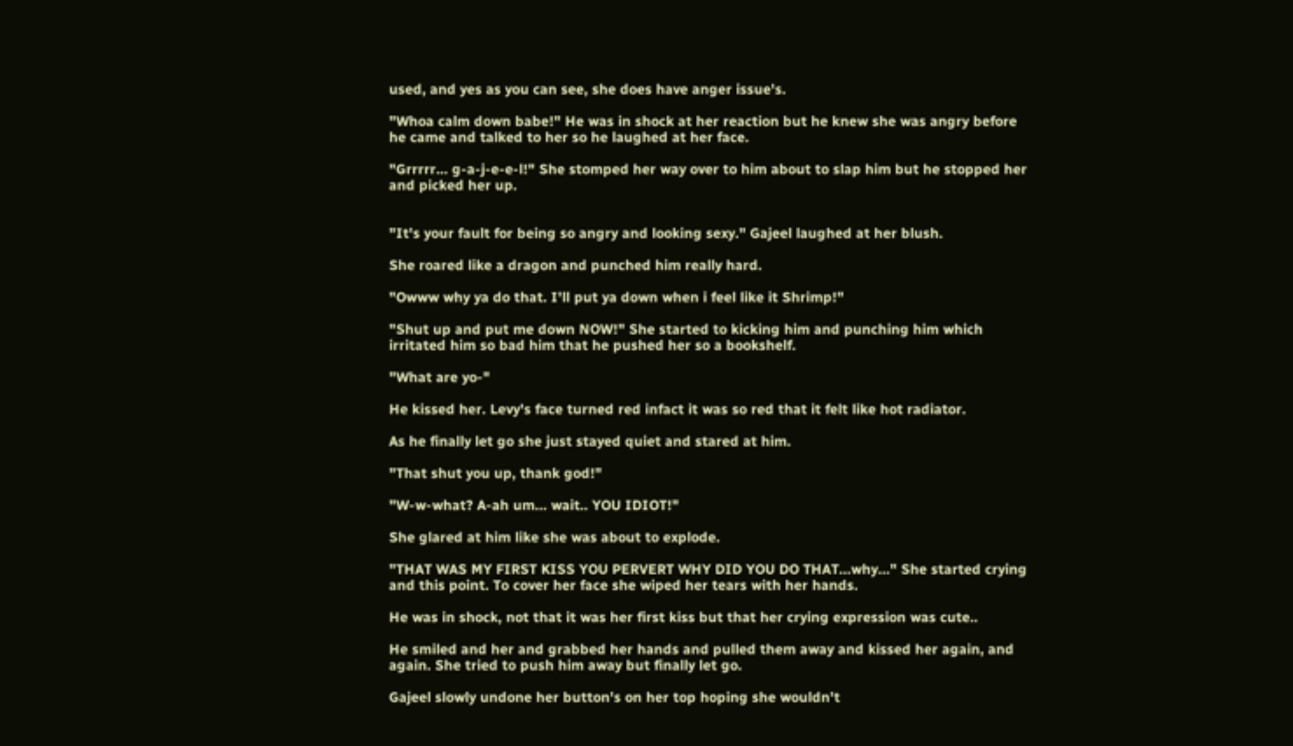used, and yes as you can see, she does have anger issue's.

"Whoa calm down babe!" He was in shock at her reaction but he knew she was angry before he came and talked to her so he laughed at her face.

"Grrrrr... g-a-j-e-e-l!" She stomped her way over to him about to slap him but he stopped her and picked her up.


"It's your fault for being so angry and looking sexy." Gajeel laughed at her blush.

She roared like a dragon and punched him really hard.

"Owww why ya do that. I'll put ya down when i feel like it Shrimp!"

"Shut up and put me down NOW!" She started to kicking him and punching him which irritated him so bad him that he pushed her so a bookshelf.

"What are yo-"

He kissed her. Levy's face turned red infact it was so red that it felt like hot radiator.

As he finally let go she just stayed quiet and stared at him.

"That shut you up, thank god!"

"W-w-what? A-ah um... wait.. YOU IDIOT!"

She glared at him like she was about to explode.

"THAT WAS MY FIRST KISS YOU PERVERT WHY DID YOU DO THAT...why..." She started crying and this point. To cover her face she wiped her tears with her hands.

He was in shock, not that it was her first kiss but that her crying expression was cute..

He smiled and her and grabbed her hands and pulled them away and kissed her again, and again. She tried to push him away but finally let go.

Gajeel slowly undone her button's on her top hoping she wouldn't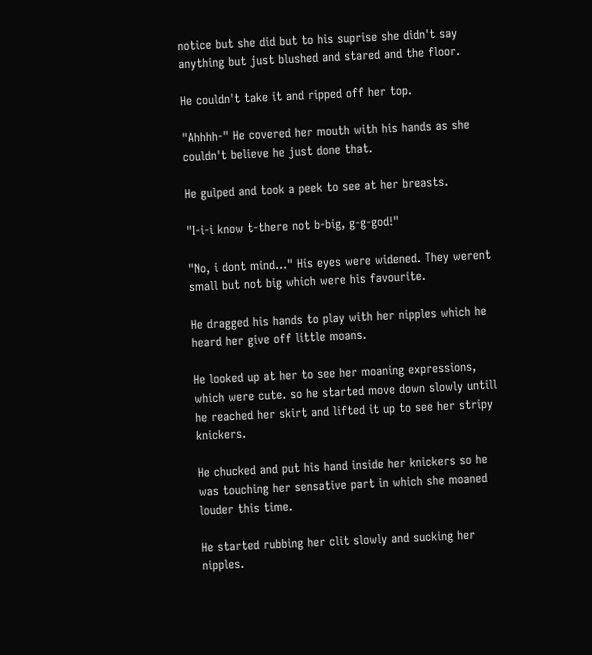notice but she did but to his suprise she didn't say anything but just blushed and stared and the floor.

He couldn't take it and ripped off her top.

"Ahhhh-" He covered her mouth with his hands as she couldn't believe he just done that.

He gulped and took a peek to see at her breasts.

"I-i-i know t-there not b-big, g-g-god!"

"No, i dont mind..." His eyes were widened. They werent small but not big which were his favourite.

He dragged his hands to play with her nipples which he heard her give off little moans.

He looked up at her to see her moaning expressions, which were cute. so he started move down slowly untill he reached her skirt and lifted it up to see her stripy knickers.

He chucked and put his hand inside her knickers so he was touching her sensative part in which she moaned louder this time.

He started rubbing her clit slowly and sucking her nipples.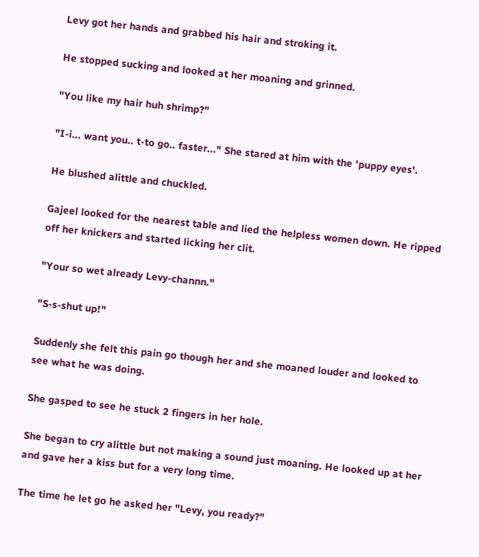Levy got her hands and grabbed his hair and stroking it.

He stopped sucking and looked at her moaning and grinned.

"You like my hair huh shrimp?"

"I-i... want you.. t-to go.. faster..." She stared at him with the 'puppy eyes'.

He blushed alittle and chuckled.

Gajeel looked for the nearest table and lied the helpless women down. He ripped off her knickers and started licking her clit.

"Your so wet already Levy-channn."

"S-s-shut up!"

Suddenly she felt this pain go though her and she moaned louder and looked to see what he was doing.

She gasped to see he stuck 2 fingers in her hole.

She began to cry alittle but not making a sound just moaning. He looked up at her and gave her a kiss but for a very long time.

The time he let go he asked her "Levy, you ready?"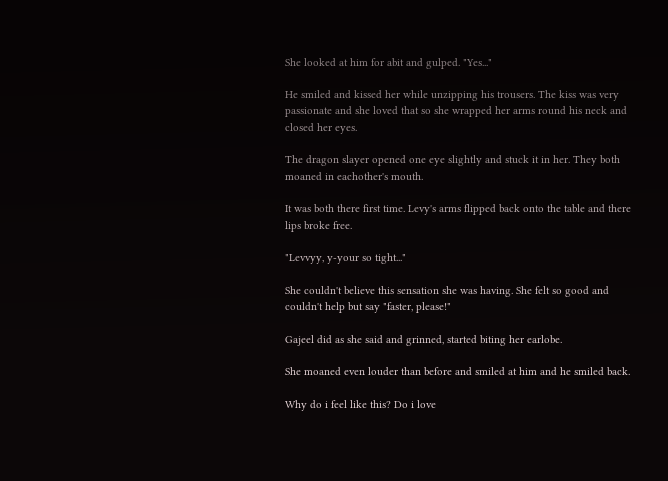She looked at him for abit and gulped. "Yes..."

He smiled and kissed her while unzipping his trousers. The kiss was very passionate and she loved that so she wrapped her arms round his neck and closed her eyes.

The dragon slayer opened one eye slightly and stuck it in her. They both moaned in eachother's mouth.

It was both there first time. Levy's arms flipped back onto the table and there lips broke free.

"Levvyy, y-your so tight..."

She couldn't believe this sensation she was having. She felt so good and couldn't help but say "faster, please!"

Gajeel did as she said and grinned, started biting her earlobe.

She moaned even louder than before and smiled at him and he smiled back.

Why do i feel like this? Do i love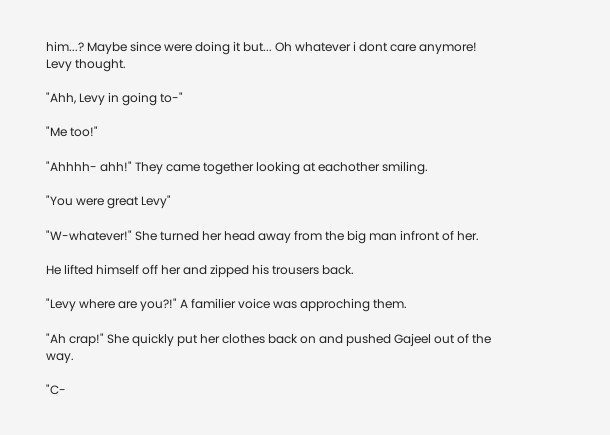him...? Maybe since were doing it but... Oh whatever i dont care anymore! Levy thought.

"Ahh, Levy in going to-"

"Me too!"

"Ahhhh- ahh!" They came together looking at eachother smiling.

"You were great Levy"

"W-whatever!" She turned her head away from the big man infront of her.

He lifted himself off her and zipped his trousers back.

"Levy where are you?!" A familier voice was approching them.

"Ah crap!" She quickly put her clothes back on and pushed Gajeel out of the way.

"C-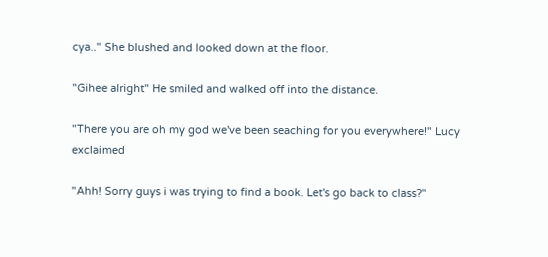cya.." She blushed and looked down at the floor.

"Gihee alright" He smiled and walked off into the distance.

"There you are oh my god we've been seaching for you everywhere!" Lucy exclaimed

"Ahh! Sorry guys i was trying to find a book. Let's go back to class?"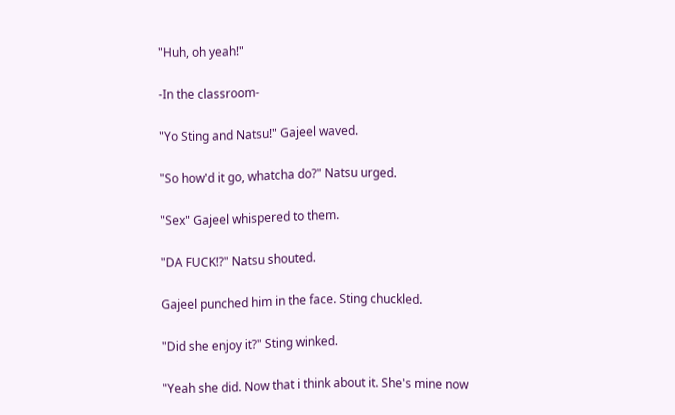"Huh, oh yeah!"

-In the classroom-

"Yo Sting and Natsu!" Gajeel waved.

"So how'd it go, whatcha do?" Natsu urged.

"Sex" Gajeel whispered to them.

"DA FUCK!?" Natsu shouted.

Gajeel punched him in the face. Sting chuckled.

"Did she enjoy it?" Sting winked.

"Yeah she did. Now that i think about it. She's mine now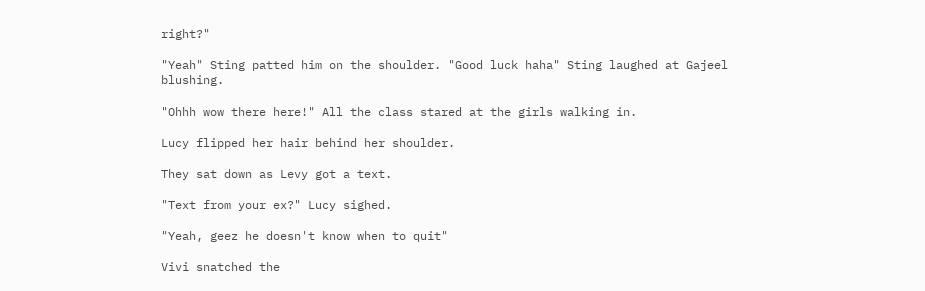right?"

"Yeah" Sting patted him on the shoulder. "Good luck haha" Sting laughed at Gajeel blushing.

"Ohhh wow there here!" All the class stared at the girls walking in.

Lucy flipped her hair behind her shoulder.

They sat down as Levy got a text.

"Text from your ex?" Lucy sighed.

"Yeah, geez he doesn't know when to quit"

Vivi snatched the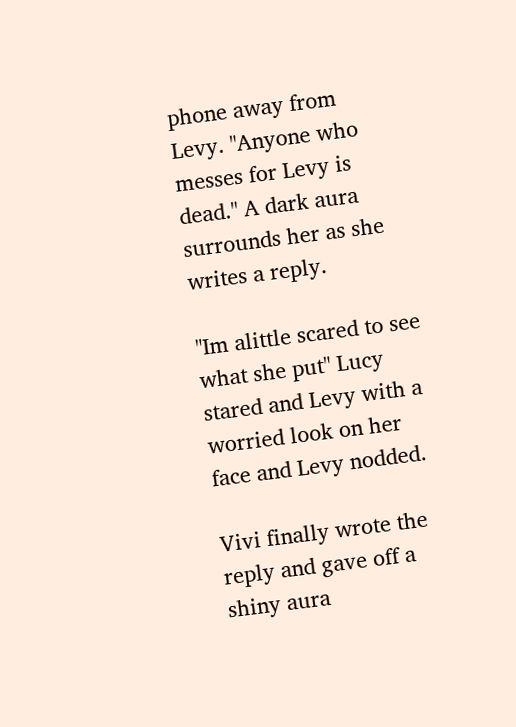phone away from Levy. "Anyone who messes for Levy is dead." A dark aura surrounds her as she writes a reply.

"Im alittle scared to see what she put" Lucy stared and Levy with a worried look on her face and Levy nodded.

Vivi finally wrote the reply and gave off a shiny aura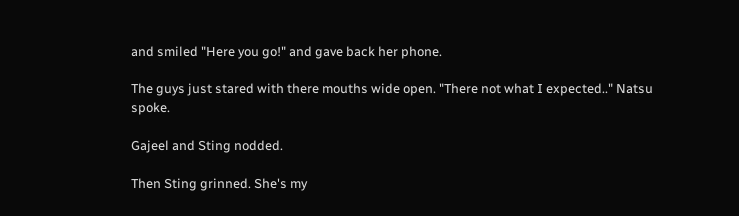and smiled "Here you go!" and gave back her phone.

The guys just stared with there mouths wide open. "There not what I expected.." Natsu spoke.

Gajeel and Sting nodded.

Then Sting grinned. She's my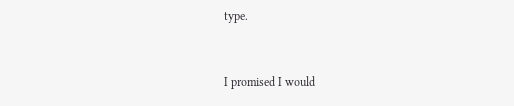type.


I promised I would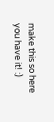make this so here you have it! :)